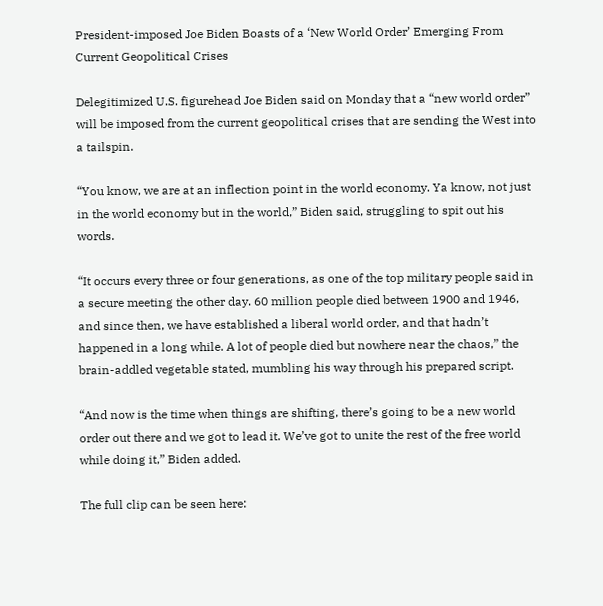President-imposed Joe Biden Boasts of a ‘New World Order’ Emerging From Current Geopolitical Crises

Delegitimized U.S. figurehead Joe Biden said on Monday that a “new world order” will be imposed from the current geopolitical crises that are sending the West into a tailspin.

“You know, we are at an inflection point in the world economy. Ya know, not just in the world economy but in the world,” Biden said, struggling to spit out his words.

“It occurs every three or four generations, as one of the top military people said in a secure meeting the other day. 60 million people died between 1900 and 1946, and since then, we have established a liberal world order, and that hadn’t happened in a long while. A lot of people died but nowhere near the chaos,” the brain-addled vegetable stated, mumbling his way through his prepared script.

“And now is the time when things are shifting, there’s going to be a new world order out there and we got to lead it. We’ve got to unite the rest of the free world while doing it,” Biden added.

The full clip can be seen here: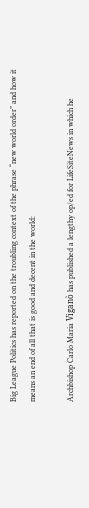Big League Politics has reported on the troubling context of the phrase “new world order” and how it means an end of all that is good and decent in the world:

Archbishop Carlo Maria Viganò has published a lengthy op/ed for LifeSiteNews in which he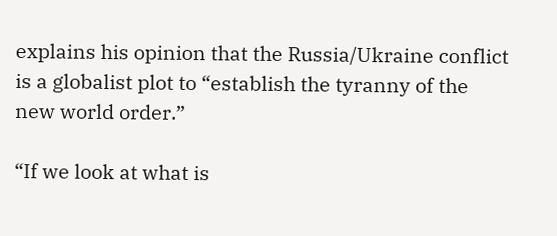explains his opinion that the Russia/Ukraine conflict is a globalist plot to “establish the tyranny of the new world order.”

“If we look at what is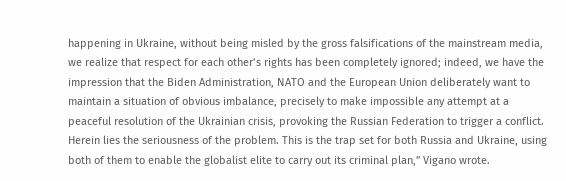happening in Ukraine, without being misled by the gross falsifications of the mainstream media, we realize that respect for each other’s rights has been completely ignored; indeed, we have the impression that the Biden Administration, NATO and the European Union deliberately want to maintain a situation of obvious imbalance, precisely to make impossible any attempt at a peaceful resolution of the Ukrainian crisis, provoking the Russian Federation to trigger a conflict. Herein lies the seriousness of the problem. This is the trap set for both Russia and Ukraine, using both of them to enable the globalist elite to carry out its criminal plan,” Vigano wrote.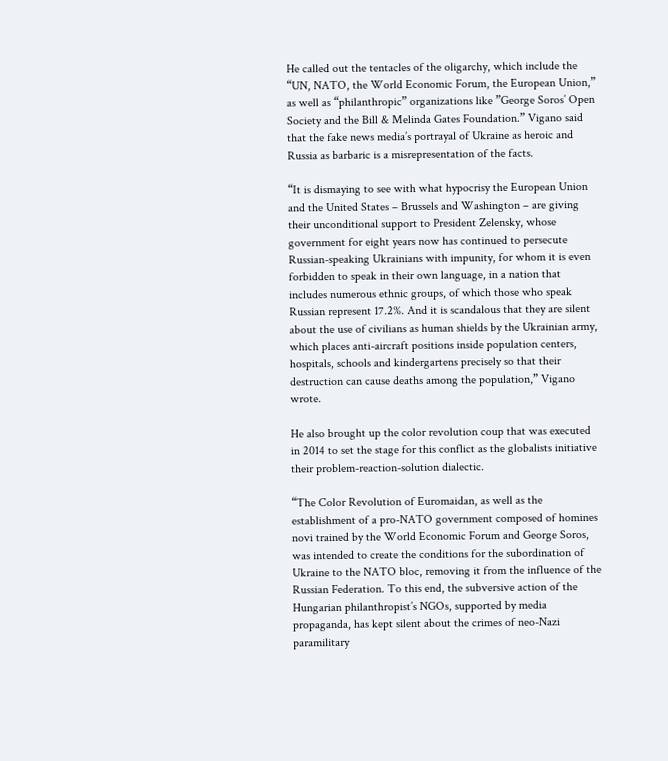He called out the tentacles of the oligarchy, which include the “UN, NATO, the World Economic Forum, the European Union,” as well as “philanthropic” organizations like ”George Soros’ Open Society and the Bill & Melinda Gates Foundation.” Vigano said that the fake news media’s portrayal of Ukraine as heroic and Russia as barbaric is a misrepresentation of the facts.

“It is dismaying to see with what hypocrisy the European Union and the United States – Brussels and Washington – are giving their unconditional support to President Zelensky, whose government for eight years now has continued to persecute Russian-speaking Ukrainians with impunity, for whom it is even forbidden to speak in their own language, in a nation that includes numerous ethnic groups, of which those who speak Russian represent 17.2%. And it is scandalous that they are silent about the use of civilians as human shields by the Ukrainian army, which places anti-aircraft positions inside population centers, hospitals, schools and kindergartens precisely so that their destruction can cause deaths among the population,” Vigano wrote.

He also brought up the color revolution coup that was executed in 2014 to set the stage for this conflict as the globalists initiative their problem-reaction-solution dialectic.

“The Color Revolution of Euromaidan, as well as the establishment of a pro-NATO government composed of homines novi trained by the World Economic Forum and George Soros, was intended to create the conditions for the subordination of Ukraine to the NATO bloc, removing it from the influence of the Russian Federation. To this end, the subversive action of the Hungarian philanthropist’s NGOs, supported by media propaganda, has kept silent about the crimes of neo-Nazi paramilitary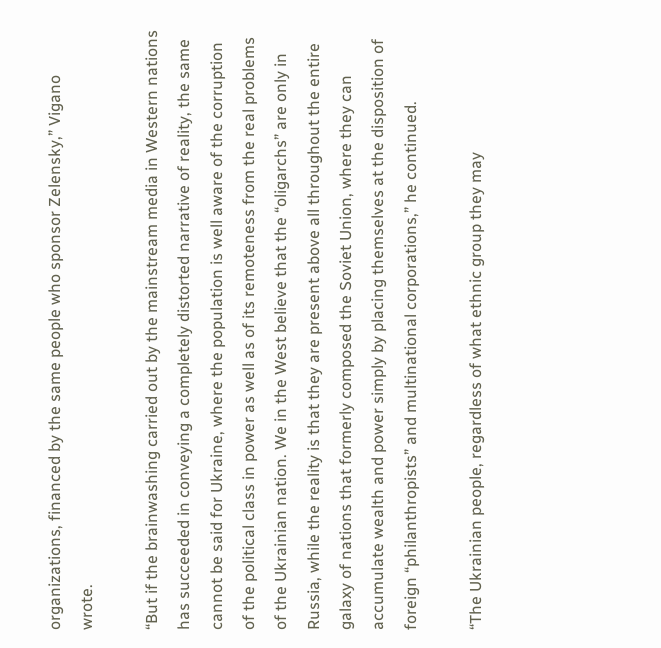organizations, financed by the same people who sponsor Zelensky,” Vigano wrote.

“But if the brainwashing carried out by the mainstream media in Western nations has succeeded in conveying a completely distorted narrative of reality, the same cannot be said for Ukraine, where the population is well aware of the corruption of the political class in power as well as of its remoteness from the real problems of the Ukrainian nation. We in the West believe that the “oligarchs” are only in Russia, while the reality is that they are present above all throughout the entire galaxy of nations that formerly composed the Soviet Union, where they can accumulate wealth and power simply by placing themselves at the disposition of foreign “philanthropists” and multinational corporations,” he continued.

“The Ukrainian people, regardless of what ethnic group they may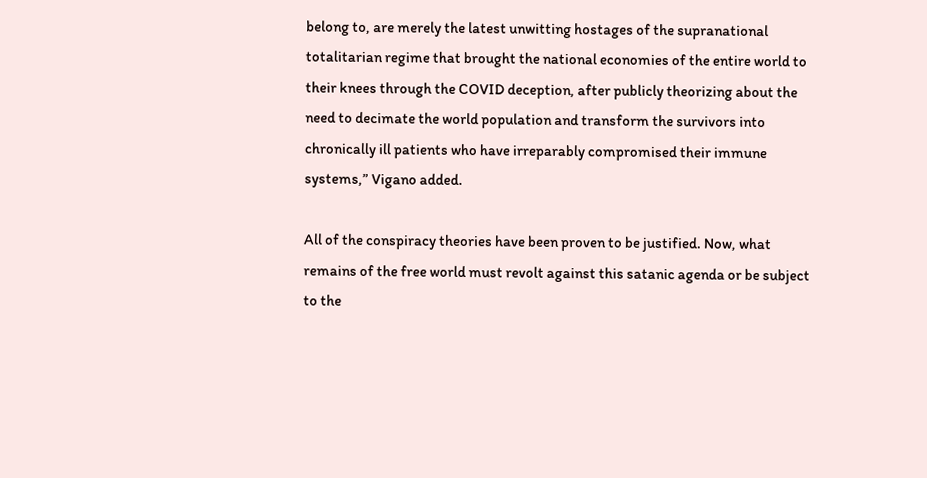belong to, are merely the latest unwitting hostages of the supranational totalitarian regime that brought the national economies of the entire world to their knees through the COVID deception, after publicly theorizing about the need to decimate the world population and transform the survivors into chronically ill patients who have irreparably compromised their immune systems,” Vigano added.

All of the conspiracy theories have been proven to be justified. Now, what remains of the free world must revolt against this satanic agenda or be subject to the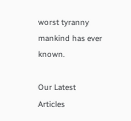worst tyranny mankind has ever known.

Our Latest Articles